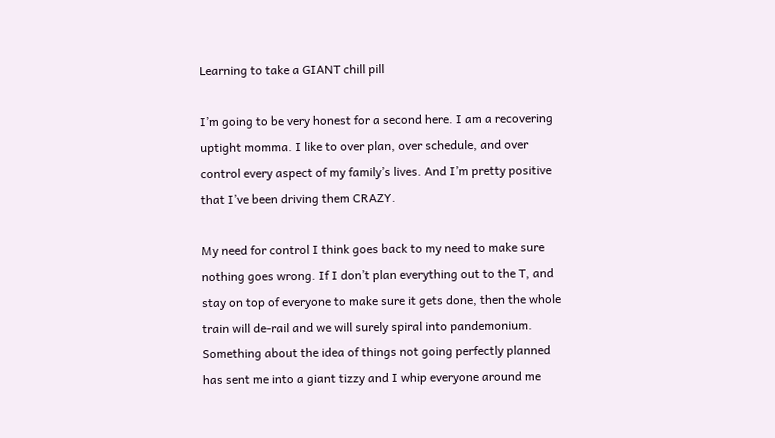Learning to take a GIANT chill pill

I’m going to be very honest for a second here. I am a recovering uptight momma. I like to over plan, over schedule, and over control every aspect of my family’s lives. And I’m pretty positive that I’ve been driving them CRAZY.

My need for control I think goes back to my need to make sure nothing goes wrong. If I don’t plan everything out to the T, and stay on top of everyone to make sure it gets done, then the whole train will de-rail and we will surely spiral into pandemonium. Something about the idea of things not going perfectly planned has sent me into a giant tizzy and I whip everyone around me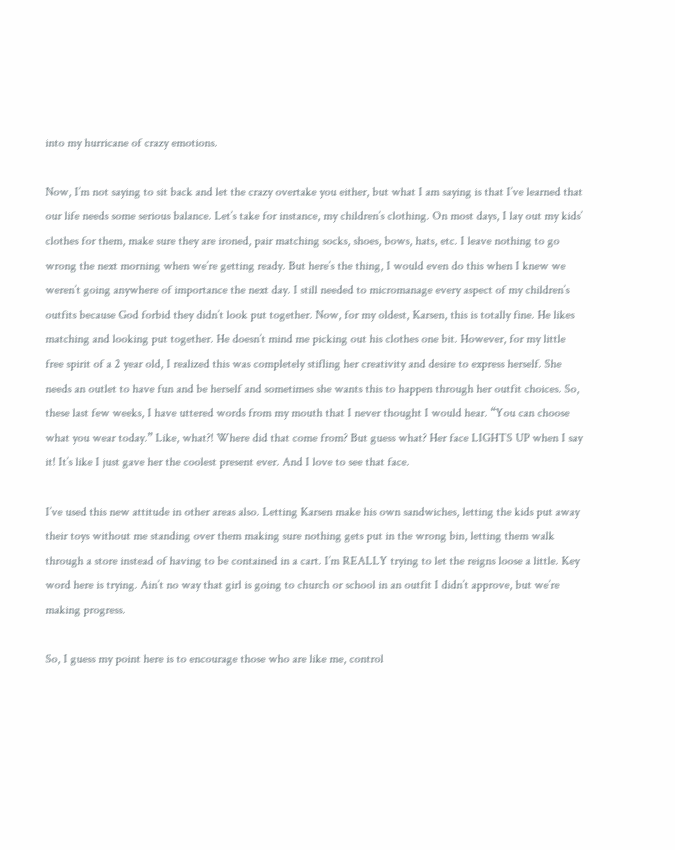into my hurricane of crazy emotions.

Now, I’m not saying to sit back and let the crazy overtake you either, but what I am saying is that I’ve learned that our life needs some serious balance. Let’s take for instance, my children’s clothing. On most days, I lay out my kids’ clothes for them, make sure they are ironed, pair matching socks, shoes, bows, hats, etc. I leave nothing to go wrong the next morning when we’re getting ready. But here’s the thing, I would even do this when I knew we weren’t going anywhere of importance the next day. I still needed to micromanage every aspect of my children’s outfits because God forbid they didn’t look put together. Now, for my oldest, Karsen, this is totally fine. He likes matching and looking put together. He doesn’t mind me picking out his clothes one bit. However, for my little free spirit of a 2 year old, I realized this was completely stifling her creativity and desire to express herself. She needs an outlet to have fun and be herself and sometimes she wants this to happen through her outfit choices. So, these last few weeks, I have uttered words from my mouth that I never thought I would hear. “You can choose what you wear today.” Like, what?! Where did that come from? But guess what? Her face LIGHTS UP when I say it! It’s like I just gave her the coolest present ever. And I love to see that face.

I’ve used this new attitude in other areas also. Letting Karsen make his own sandwiches, letting the kids put away their toys without me standing over them making sure nothing gets put in the wrong bin, letting them walk through a store instead of having to be contained in a cart. I’m REALLY trying to let the reigns loose a little. Key word here is trying. Ain’t no way that girl is going to church or school in an outfit I didn’t approve, but we’re making progress.

So, I guess my point here is to encourage those who are like me, control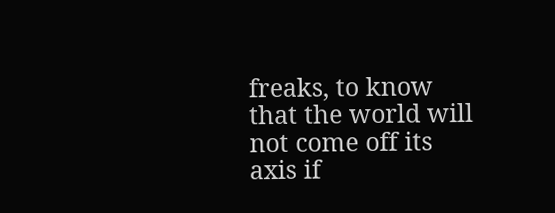freaks, to know that the world will not come off its axis if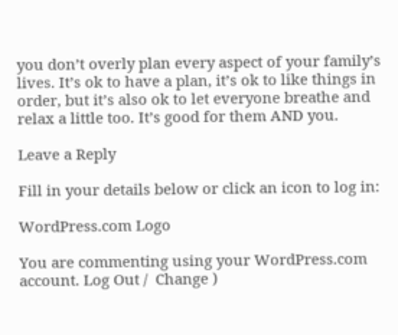you don’t overly plan every aspect of your family’s lives. It’s ok to have a plan, it’s ok to like things in order, but it’s also ok to let everyone breathe and relax a little too. It’s good for them AND you.

Leave a Reply

Fill in your details below or click an icon to log in:

WordPress.com Logo

You are commenting using your WordPress.com account. Log Out /  Change )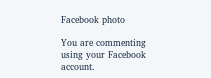Facebook photo

You are commenting using your Facebook account.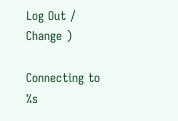Log Out /  Change )

Connecting to %s